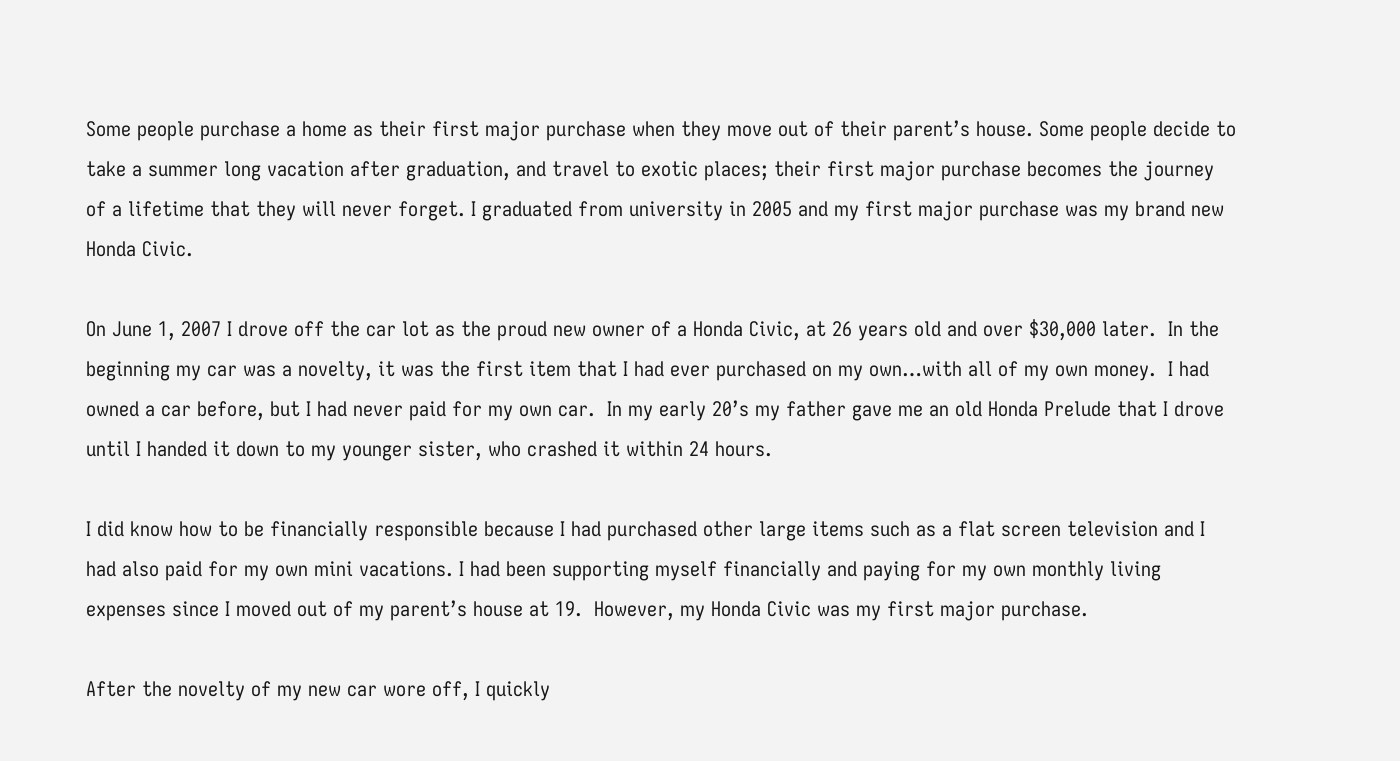Some people purchase a home as their first major purchase when they move out of their parent’s house. Some people decide to take a summer long vacation after graduation, and travel to exotic places; their first major purchase becomes the journey of a lifetime that they will never forget. I graduated from university in 2005 and my first major purchase was my brand new Honda Civic.

On June 1, 2007 I drove off the car lot as the proud new owner of a Honda Civic, at 26 years old and over $30,000 later.  In the beginning my car was a novelty, it was the first item that I had ever purchased on my own…with all of my own money.  I had owned a car before, but I had never paid for my own car.  In my early 20’s my father gave me an old Honda Prelude that I drove until I handed it down to my younger sister, who crashed it within 24 hours.

I did know how to be financially responsible because I had purchased other large items such as a flat screen television and I had also paid for my own mini vacations. I had been supporting myself financially and paying for my own monthly living expenses since I moved out of my parent’s house at 19.  However, my Honda Civic was my first major purchase.

After the novelty of my new car wore off, I quickly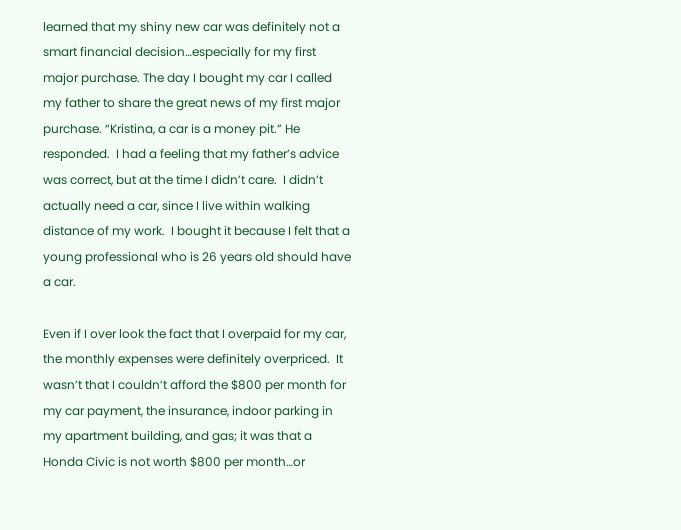learned that my shiny new car was definitely not a smart financial decision…especially for my first major purchase. The day I bought my car I called my father to share the great news of my first major purchase. “Kristina, a car is a money pit.” He responded.  I had a feeling that my father’s advice was correct, but at the time I didn’t care.  I didn’t actually need a car, since I live within walking distance of my work.  I bought it because I felt that a young professional who is 26 years old should have a car.

Even if I over look the fact that I overpaid for my car, the monthly expenses were definitely overpriced.  It wasn’t that I couldn’t afford the $800 per month for my car payment, the insurance, indoor parking in my apartment building, and gas; it was that a Honda Civic is not worth $800 per month…or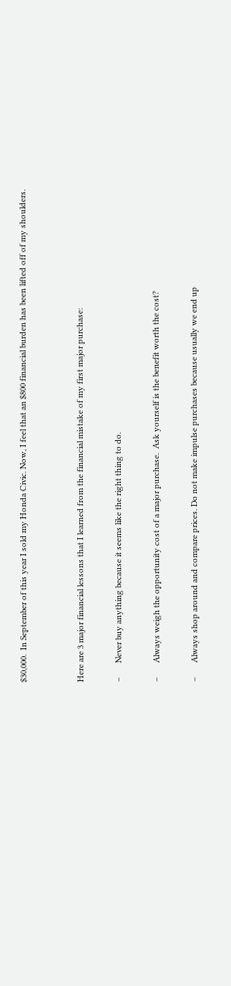$30,000.  In September of this year I sold my Honda Civic. Now, I feel that an $800 financial burden has been lifted off of my shoulders.


Here are 3 major financial lessons that I learned from the financial mistake of my first major purchase:

–       Never buy anything because it seems like the right thing to do.

–       Always weigh the opportunity cost of a major purchase.  Ask yourself is the benefit worth the cost?

–       Always shop around and compare prices. Do not make impulse purchases because usually we end up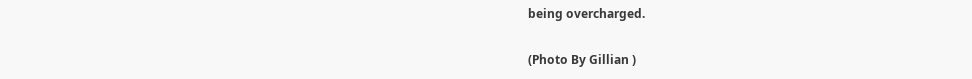being overcharged.

(Photo By Gillian )